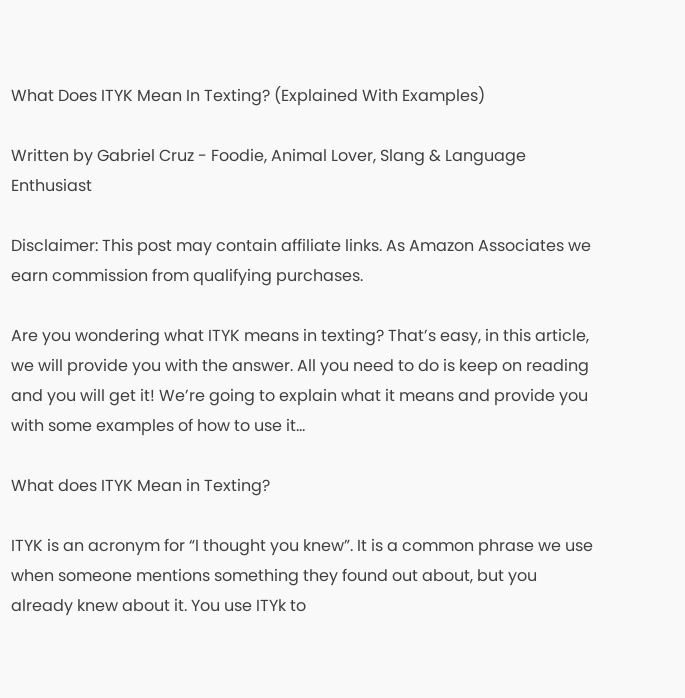What Does ITYK Mean In Texting? (Explained With Examples)

Written by Gabriel Cruz - Foodie, Animal Lover, Slang & Language Enthusiast

Disclaimer: This post may contain affiliate links. As Amazon Associates we earn commission from qualifying purchases.

Are you wondering what ITYK means in texting? That’s easy, in this article, we will provide you with the answer. All you need to do is keep on reading and you will get it! We’re going to explain what it means and provide you with some examples of how to use it…

What does ITYK Mean in Texting?

ITYK is an acronym for “I thought you knew”. It is a common phrase we use when someone mentions something they found out about, but you already knew about it. You use ITYk to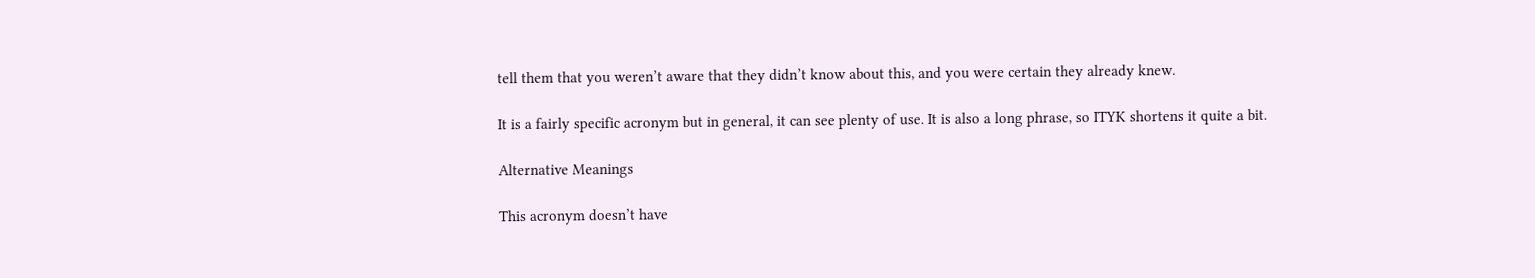tell them that you weren’t aware that they didn’t know about this, and you were certain they already knew.

It is a fairly specific acronym but in general, it can see plenty of use. It is also a long phrase, so ITYK shortens it quite a bit.

Alternative Meanings

This acronym doesn’t have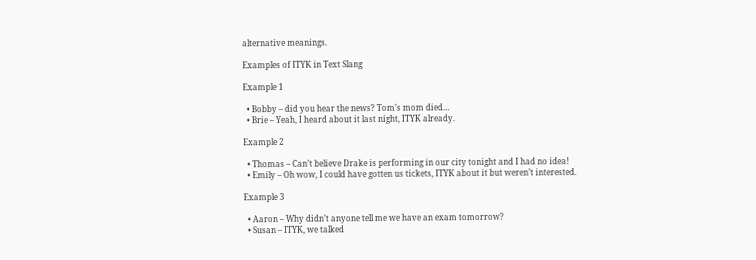alternative meanings.

Examples of ITYK in Text Slang

Example 1

  • Bobby – did you hear the news? Tom’s mom died…
  • Brie – Yeah, I heard about it last night, ITYK already.

Example 2

  • Thomas – Can’t believe Drake is performing in our city tonight and I had no idea!
  • Emily – Oh wow, I could have gotten us tickets, ITYK about it but weren’t interested.

Example 3

  • Aaron – Why didn’t anyone tell me we have an exam tomorrow?
  • Susan – ITYK, we talked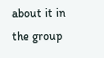about it in the group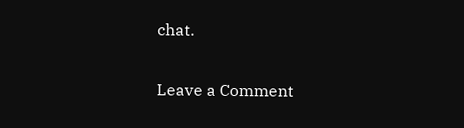chat.

Leave a Comment